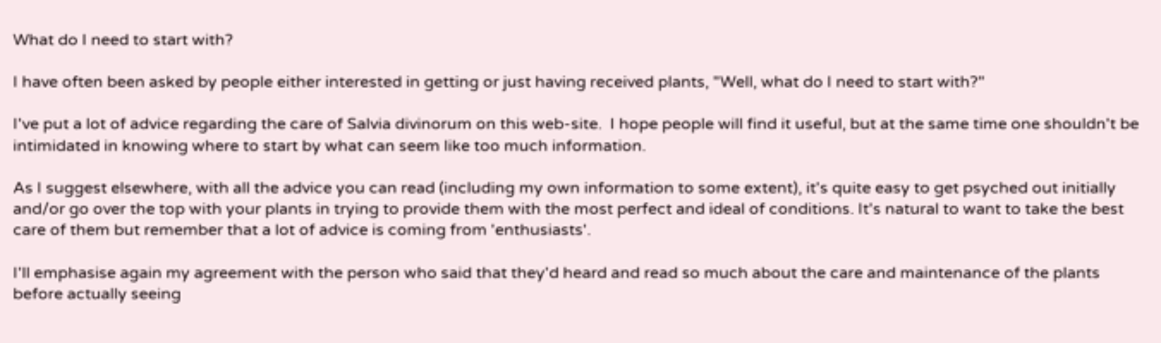What do I need to start with?

I have often been asked by people either interested in getting or just having received plants, "Well, what do I need to start with?"

I've put a lot of advice regarding the care of Salvia divinorum on this web-site.  I hope people will find it useful, but at the same time one shouldn't be intimidated in knowing where to start by what can seem like too much information.

As I suggest elsewhere, with all the advice you can read (including my own information to some extent), it's quite easy to get psyched out initially and/or go over the top with your plants in trying to provide them with the most perfect and ideal of conditions. It's natural to want to take the best care of them but remember that a lot of advice is coming from 'enthusiasts'.

I'll emphasise again my agreement with the person who said that they'd heard and read so much about the care and maintenance of the plants before actually seeing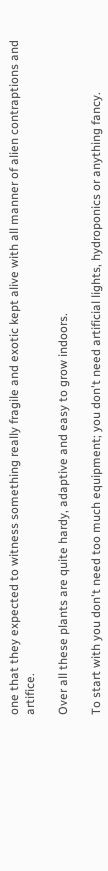one that they expected to witness something really fragile and exotic kept alive with all manner of alien contraptions and artifice.

Over all these plants are quite hardy, adaptive and easy to grow indoors.

To start with you don't need too much equipment; you don't need artificial lights, hydroponics or anything fancy.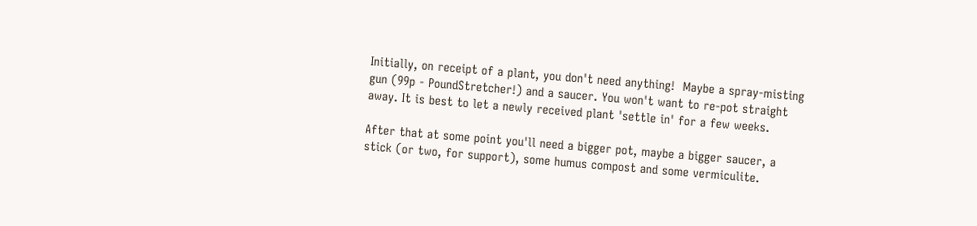Initially, on receipt of a plant, you don't need anything!  Maybe a spray-misting gun (99p - PoundStretcher!) and a saucer. You won't want to re-pot straight away. It is best to let a newly received plant 'settle in' for a few weeks.

After that at some point you'll need a bigger pot, maybe a bigger saucer, a stick (or two, for support), some humus compost and some vermiculite.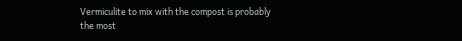Vermiculite to mix with the compost is probably the most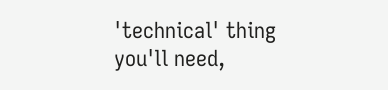'technical' thing you'll need,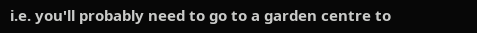i.e. you'll probably need to go to a garden centre to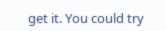get it. You could try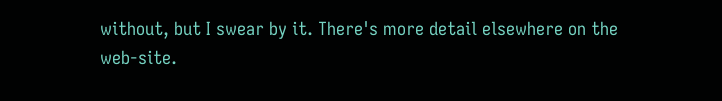without, but I swear by it. There's more detail elsewhere on the web-site.